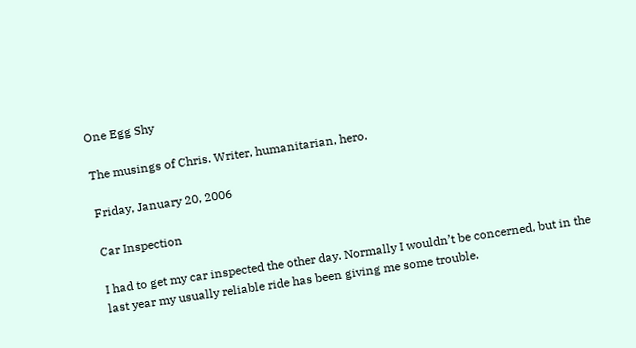One Egg Shy

The musings of Chris. Writer, humanitarian, hero.

Friday, January 20, 2006

Car Inspection

I had to get my car inspected the other day. Normally I wouldn’t be concerned, but in the last year my usually reliable ride has been giving me some trouble.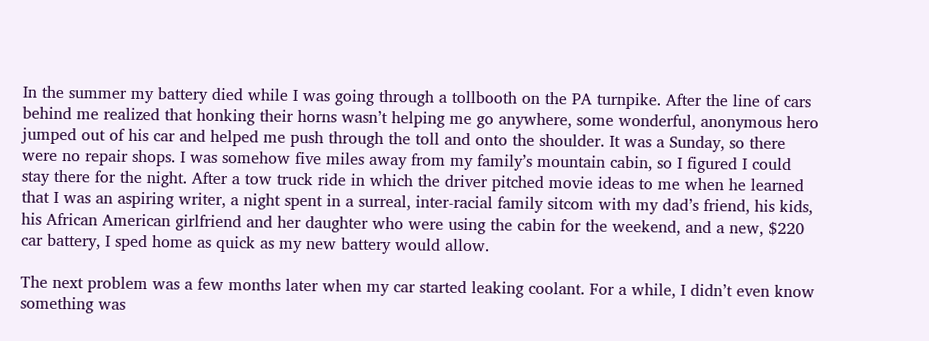In the summer my battery died while I was going through a tollbooth on the PA turnpike. After the line of cars behind me realized that honking their horns wasn’t helping me go anywhere, some wonderful, anonymous hero jumped out of his car and helped me push through the toll and onto the shoulder. It was a Sunday, so there were no repair shops. I was somehow five miles away from my family’s mountain cabin, so I figured I could stay there for the night. After a tow truck ride in which the driver pitched movie ideas to me when he learned that I was an aspiring writer, a night spent in a surreal, inter-racial family sitcom with my dad’s friend, his kids, his African American girlfriend and her daughter who were using the cabin for the weekend, and a new, $220 car battery, I sped home as quick as my new battery would allow.

The next problem was a few months later when my car started leaking coolant. For a while, I didn’t even know something was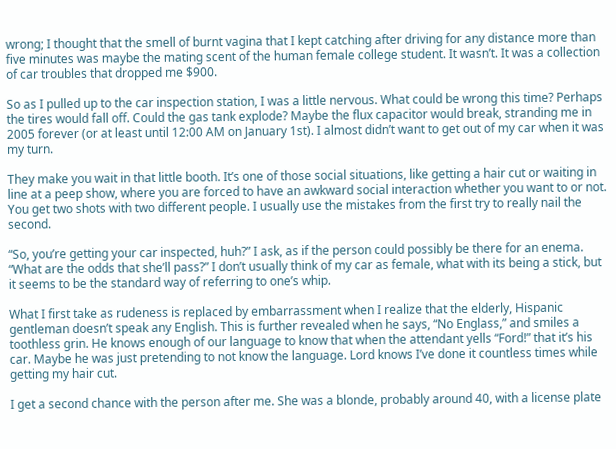wrong; I thought that the smell of burnt vagina that I kept catching after driving for any distance more than five minutes was maybe the mating scent of the human female college student. It wasn’t. It was a collection of car troubles that dropped me $900.

So as I pulled up to the car inspection station, I was a little nervous. What could be wrong this time? Perhaps the tires would fall off. Could the gas tank explode? Maybe the flux capacitor would break, stranding me in 2005 forever (or at least until 12:00 AM on January 1st). I almost didn’t want to get out of my car when it was my turn.

They make you wait in that little booth. It’s one of those social situations, like getting a hair cut or waiting in line at a peep show, where you are forced to have an awkward social interaction whether you want to or not. You get two shots with two different people. I usually use the mistakes from the first try to really nail the second.

“So, you’re getting your car inspected, huh?” I ask, as if the person could possibly be there for an enema. “What are the odds that she’ll pass?” I don’t usually think of my car as female, what with its being a stick, but it seems to be the standard way of referring to one’s whip.

What I first take as rudeness is replaced by embarrassment when I realize that the elderly, Hispanic gentleman doesn’t speak any English. This is further revealed when he says, “No Englass,” and smiles a toothless grin. He knows enough of our language to know that when the attendant yells “Ford!” that it’s his car. Maybe he was just pretending to not know the language. Lord knows I’ve done it countless times while getting my hair cut.

I get a second chance with the person after me. She was a blonde, probably around 40, with a license plate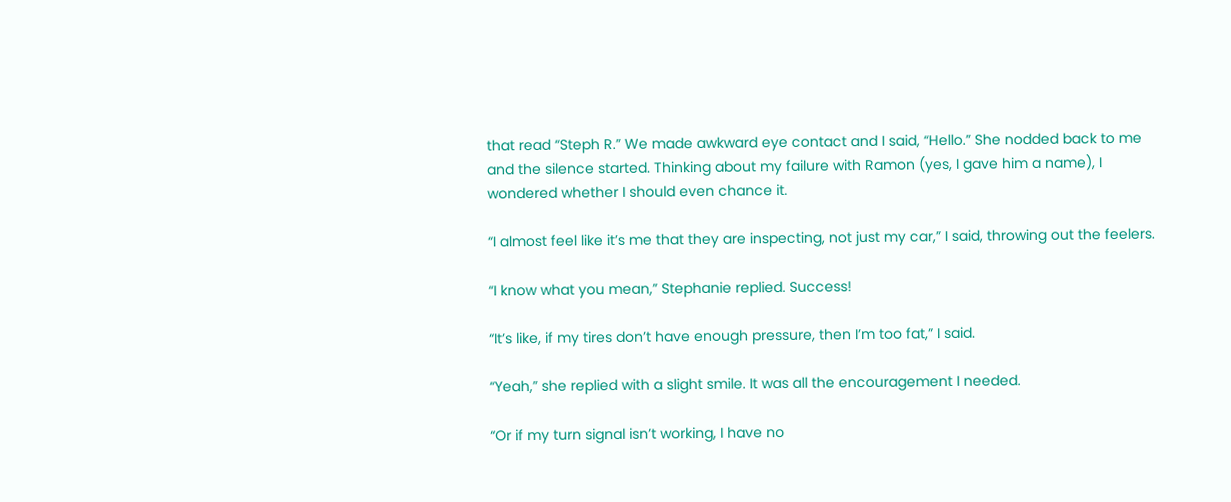that read “Steph R.” We made awkward eye contact and I said, “Hello.” She nodded back to me and the silence started. Thinking about my failure with Ramon (yes, I gave him a name), I wondered whether I should even chance it.

“I almost feel like it’s me that they are inspecting, not just my car,” I said, throwing out the feelers.

“I know what you mean,” Stephanie replied. Success!

“It’s like, if my tires don’t have enough pressure, then I’m too fat,” I said.

“Yeah,” she replied with a slight smile. It was all the encouragement I needed.

“Or if my turn signal isn’t working, I have no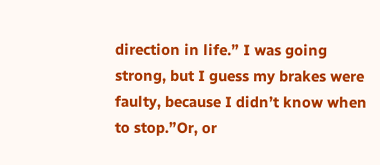direction in life.” I was going strong, but I guess my brakes were faulty, because I didn’t know when to stop.”Or, or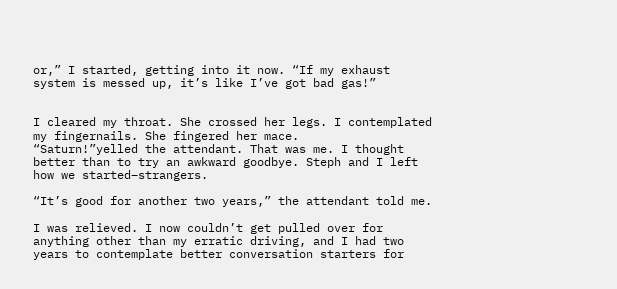or,” I started, getting into it now. “If my exhaust system is messed up, it’s like I’ve got bad gas!”


I cleared my throat. She crossed her legs. I contemplated my fingernails. She fingered her mace.
“Saturn!”yelled the attendant. That was me. I thought better than to try an awkward goodbye. Steph and I left how we started–strangers.

“It’s good for another two years,” the attendant told me.

I was relieved. I now couldn’t get pulled over for anything other than my erratic driving, and I had two years to contemplate better conversation starters for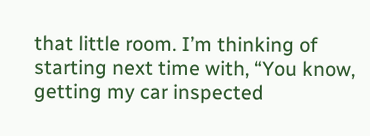that little room. I’m thinking of starting next time with, “You know, getting my car inspected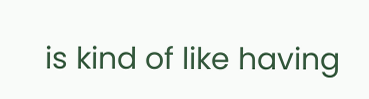is kind of like having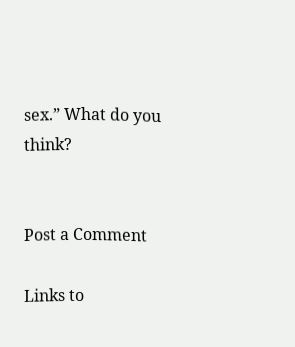sex.” What do you think?


Post a Comment

Links to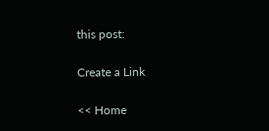this post:

Create a Link

<< Home